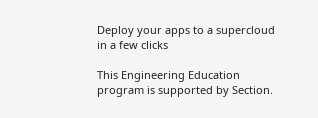Deploy your apps to a supercloud in a few clicks

This Engineering Education program is supported by Section.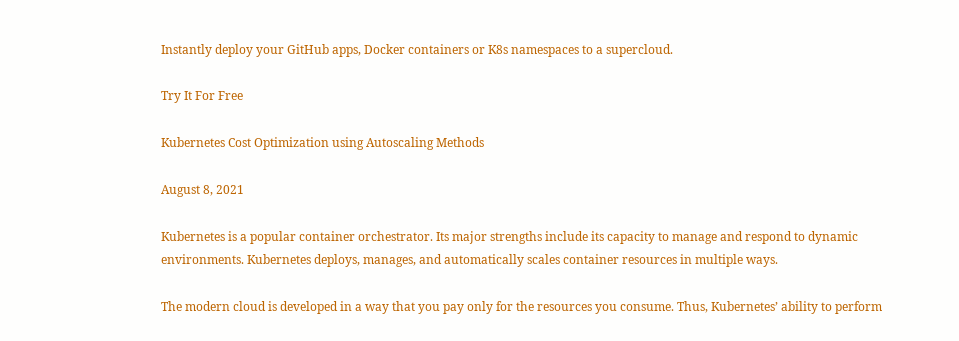Instantly deploy your GitHub apps, Docker containers or K8s namespaces to a supercloud.

Try It For Free

Kubernetes Cost Optimization using Autoscaling Methods

August 8, 2021

Kubernetes is a popular container orchestrator. Its major strengths include its capacity to manage and respond to dynamic environments. Kubernetes deploys, manages, and automatically scales container resources in multiple ways.

The modern cloud is developed in a way that you pay only for the resources you consume. Thus, Kubernetes’ ability to perform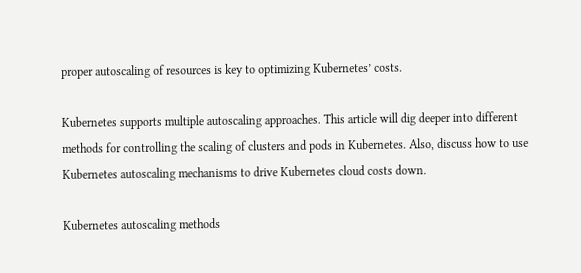proper autoscaling of resources is key to optimizing Kubernetes’ costs.

Kubernetes supports multiple autoscaling approaches. This article will dig deeper into different methods for controlling the scaling of clusters and pods in Kubernetes. Also, discuss how to use Kubernetes autoscaling mechanisms to drive Kubernetes cloud costs down.

Kubernetes autoscaling methods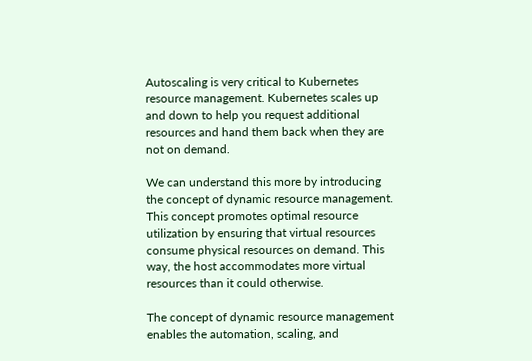Autoscaling is very critical to Kubernetes resource management. Kubernetes scales up and down to help you request additional resources and hand them back when they are not on demand.

We can understand this more by introducing the concept of dynamic resource management. This concept promotes optimal resource utilization by ensuring that virtual resources consume physical resources on demand. This way, the host accommodates more virtual resources than it could otherwise.

The concept of dynamic resource management enables the automation, scaling, and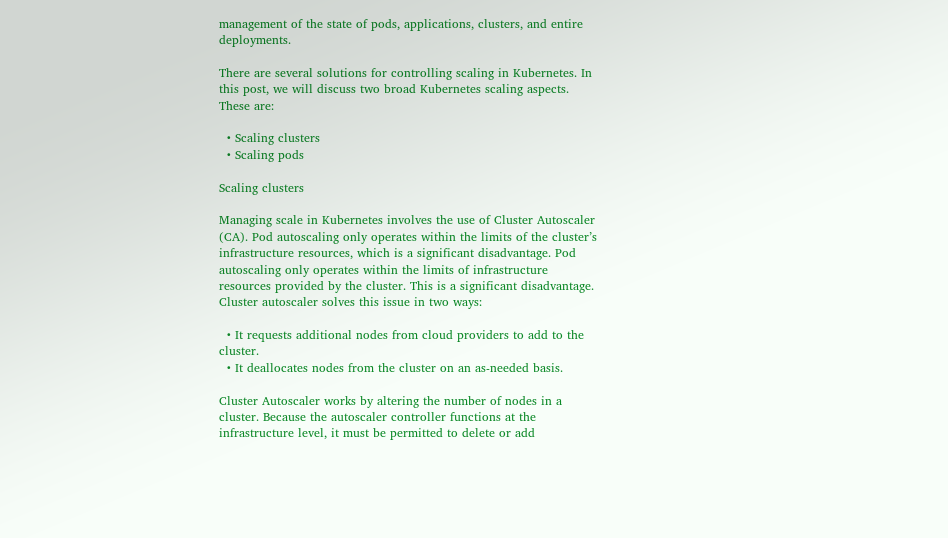management of the state of pods, applications, clusters, and entire deployments.

There are several solutions for controlling scaling in Kubernetes. In this post, we will discuss two broad Kubernetes scaling aspects. These are:

  • Scaling clusters
  • Scaling pods

Scaling clusters

Managing scale in Kubernetes involves the use of Cluster Autoscaler (CA). Pod autoscaling only operates within the limits of the cluster’s infrastructure resources, which is a significant disadvantage. Pod autoscaling only operates within the limits of infrastructure resources provided by the cluster. This is a significant disadvantage. Cluster autoscaler solves this issue in two ways:

  • It requests additional nodes from cloud providers to add to the cluster.
  • It deallocates nodes from the cluster on an as-needed basis.

Cluster Autoscaler works by altering the number of nodes in a cluster. Because the autoscaler controller functions at the infrastructure level, it must be permitted to delete or add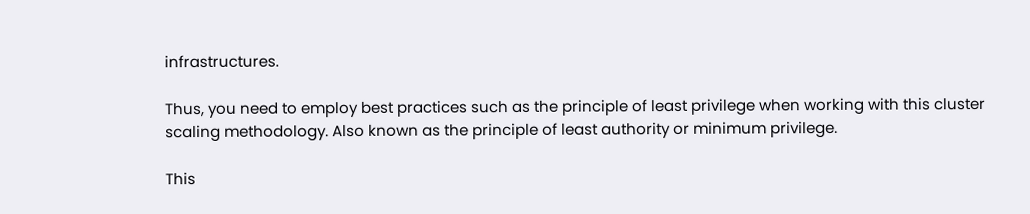infrastructures.

Thus, you need to employ best practices such as the principle of least privilege when working with this cluster scaling methodology. Also known as the principle of least authority or minimum privilege.

This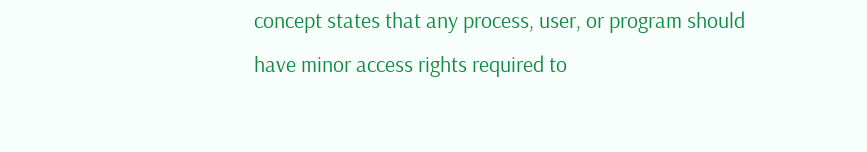concept states that any process, user, or program should have minor access rights required to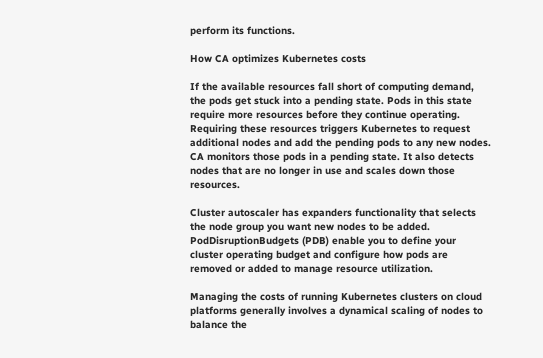perform its functions.

How CA optimizes Kubernetes costs

If the available resources fall short of computing demand, the pods get stuck into a pending state. Pods in this state require more resources before they continue operating. Requiring these resources triggers Kubernetes to request additional nodes and add the pending pods to any new nodes. CA monitors those pods in a pending state. It also detects nodes that are no longer in use and scales down those resources.

Cluster autoscaler has expanders functionality that selects the node group you want new nodes to be added. PodDisruptionBudgets (PDB) enable you to define your cluster operating budget and configure how pods are removed or added to manage resource utilization.

Managing the costs of running Kubernetes clusters on cloud platforms generally involves a dynamical scaling of nodes to balance the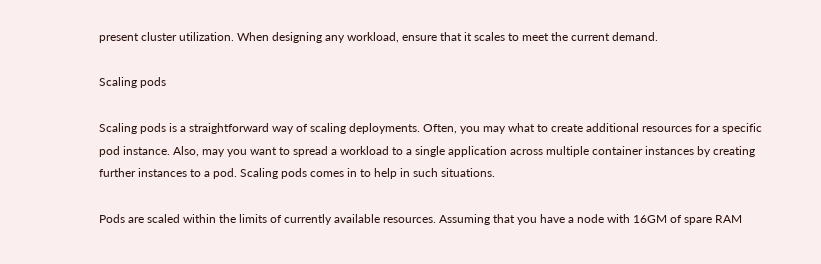present cluster utilization. When designing any workload, ensure that it scales to meet the current demand.

Scaling pods

Scaling pods is a straightforward way of scaling deployments. Often, you may what to create additional resources for a specific pod instance. Also, may you want to spread a workload to a single application across multiple container instances by creating further instances to a pod. Scaling pods comes in to help in such situations.

Pods are scaled within the limits of currently available resources. Assuming that you have a node with 16GM of spare RAM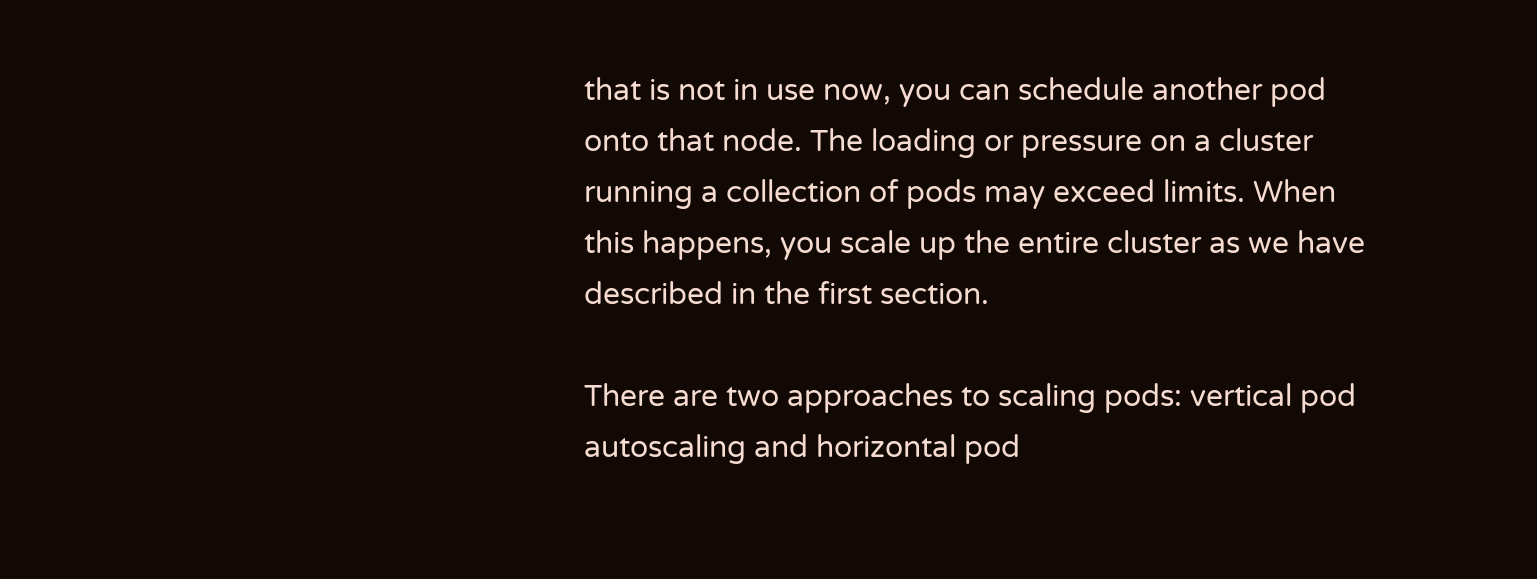that is not in use now, you can schedule another pod onto that node. The loading or pressure on a cluster running a collection of pods may exceed limits. When this happens, you scale up the entire cluster as we have described in the first section.

There are two approaches to scaling pods: vertical pod autoscaling and horizontal pod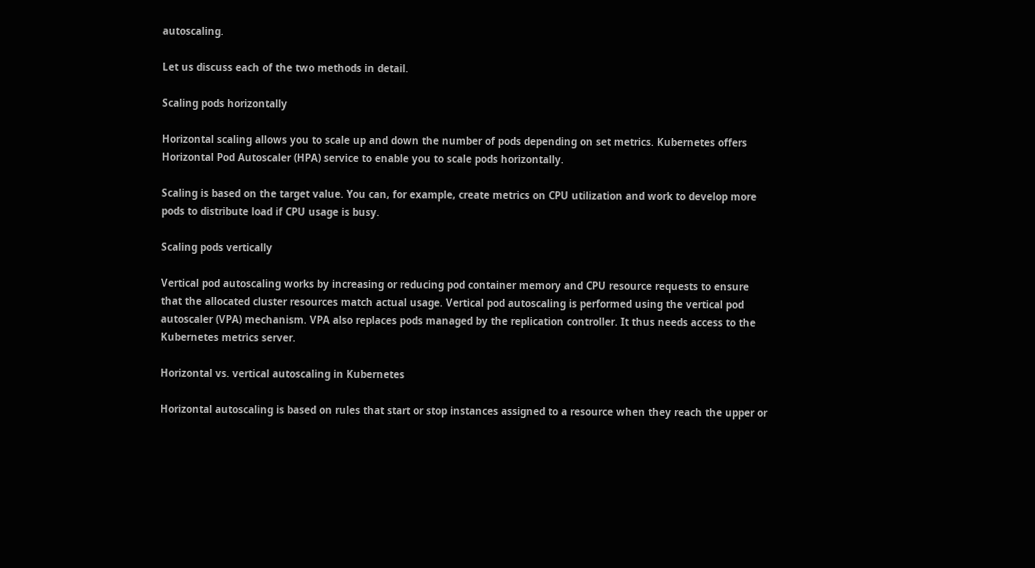autoscaling.

Let us discuss each of the two methods in detail.

Scaling pods horizontally

Horizontal scaling allows you to scale up and down the number of pods depending on set metrics. Kubernetes offers Horizontal Pod Autoscaler (HPA) service to enable you to scale pods horizontally.

Scaling is based on the target value. You can, for example, create metrics on CPU utilization and work to develop more pods to distribute load if CPU usage is busy.

Scaling pods vertically

Vertical pod autoscaling works by increasing or reducing pod container memory and CPU resource requests to ensure that the allocated cluster resources match actual usage. Vertical pod autoscaling is performed using the vertical pod autoscaler (VPA) mechanism. VPA also replaces pods managed by the replication controller. It thus needs access to the Kubernetes metrics server.

Horizontal vs. vertical autoscaling in Kubernetes

Horizontal autoscaling is based on rules that start or stop instances assigned to a resource when they reach the upper or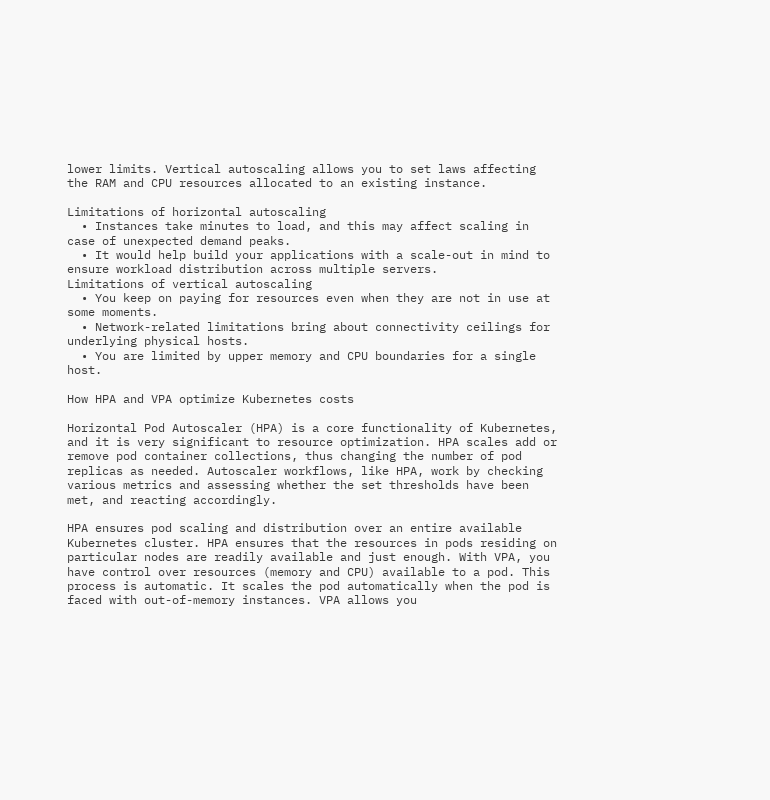lower limits. Vertical autoscaling allows you to set laws affecting the RAM and CPU resources allocated to an existing instance.

Limitations of horizontal autoscaling
  • Instances take minutes to load, and this may affect scaling in case of unexpected demand peaks.
  • It would help build your applications with a scale-out in mind to ensure workload distribution across multiple servers.
Limitations of vertical autoscaling
  • You keep on paying for resources even when they are not in use at some moments.
  • Network-related limitations bring about connectivity ceilings for underlying physical hosts.
  • You are limited by upper memory and CPU boundaries for a single host.

How HPA and VPA optimize Kubernetes costs

Horizontal Pod Autoscaler (HPA) is a core functionality of Kubernetes, and it is very significant to resource optimization. HPA scales add or remove pod container collections, thus changing the number of pod replicas as needed. Autoscaler workflows, like HPA, work by checking various metrics and assessing whether the set thresholds have been met, and reacting accordingly.

HPA ensures pod scaling and distribution over an entire available Kubernetes cluster. HPA ensures that the resources in pods residing on particular nodes are readily available and just enough. With VPA, you have control over resources (memory and CPU) available to a pod. This process is automatic. It scales the pod automatically when the pod is faced with out-of-memory instances. VPA allows you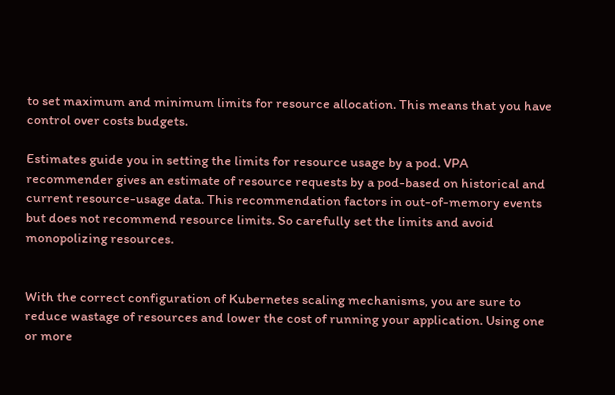to set maximum and minimum limits for resource allocation. This means that you have control over costs budgets.

Estimates guide you in setting the limits for resource usage by a pod. VPA recommender gives an estimate of resource requests by a pod-based on historical and current resource-usage data. This recommendation factors in out-of-memory events but does not recommend resource limits. So carefully set the limits and avoid monopolizing resources.


With the correct configuration of Kubernetes scaling mechanisms, you are sure to reduce wastage of resources and lower the cost of running your application. Using one or more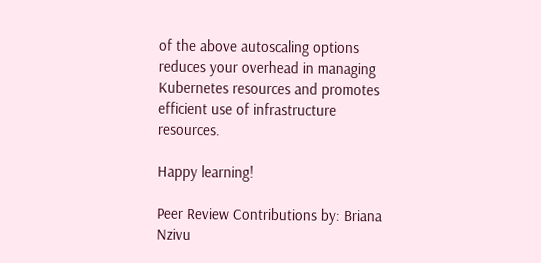of the above autoscaling options reduces your overhead in managing Kubernetes resources and promotes efficient use of infrastructure resources.

Happy learning!

Peer Review Contributions by: Briana Nzivu